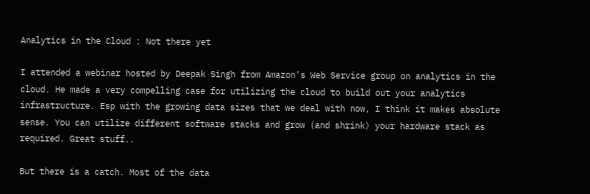Analytics in the Cloud : Not there yet

I attended a webinar hosted by Deepak Singh from Amazon’s Web Service group on analytics in the cloud. He made a very compelling case for utilizing the cloud to build out your analytics infrastructure. Esp with the growing data sizes that we deal with now, I think it makes absolute sense. You can utilize different software stacks and grow (and shrink) your hardware stack as required. Great stuff..

But there is a catch. Most of the data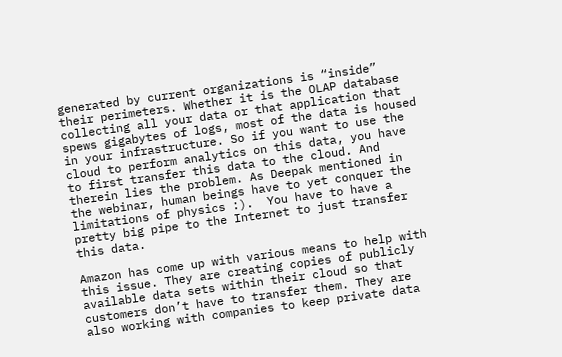generated by current organizations is “inside” their perimeters. Whether it is the OLAP database collecting all your data or that application that spews gigabytes of logs, most of the data is housed in your infrastructure. So if you want to use the cloud to perform analytics on this data, you have to first transfer this data to the cloud. And therein lies the problem. As Deepak mentioned in the webinar, human beings have to yet conquer the limitations of physics :).  You have to have a pretty big pipe to the Internet to just transfer this data.

Amazon has come up with various means to help with this issue. They are creating copies of publicly available data sets within their cloud so that customers don’t have to transfer them. They are also working with companies to keep private data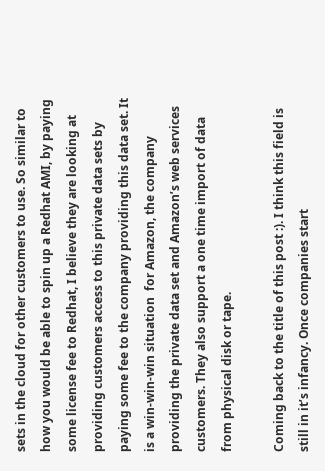sets in the cloud for other customers to use. So similar to how you would be able to spin up a Redhat AMI, by paying some license fee to Redhat, I believe they are looking at providing customers access to this private data sets by paying some fee to the company providing this data set. It is a win-win-win situation  for Amazon, the company providing the private data set and Amazon’s web services customers. They also support a one time import of data from physical disk or tape.

Coming back to the title of this post :). I think this field is still in it’s infancy. Once companies start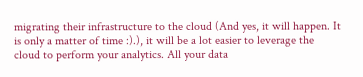migrating their infrastructure to the cloud (And yes, it will happen. It is only a matter of time :).), it will be a lot easier to leverage the cloud to perform your analytics. All your data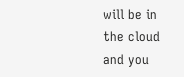will be in the cloud and you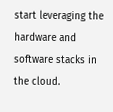start leveraging the hardware and software stacks in the cloud.